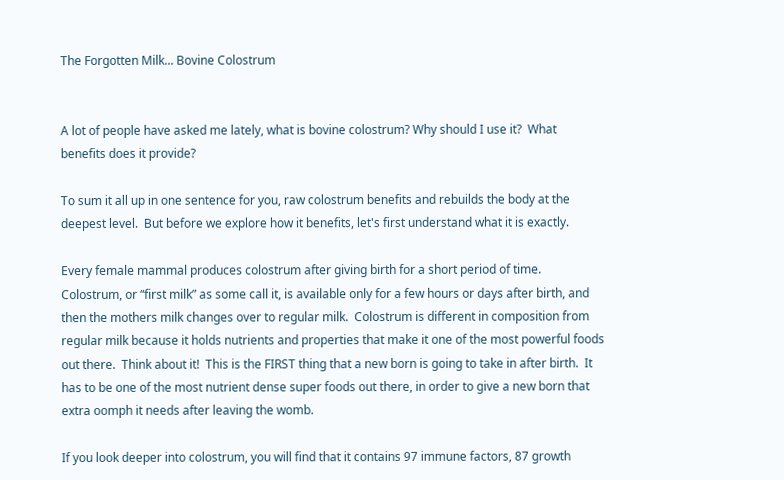The Forgotten Milk... Bovine Colostrum


A lot of people have asked me lately, what is bovine colostrum? Why should I use it?  What benefits does it provide?

To sum it all up in one sentence for you, raw colostrum benefits and rebuilds the body at the deepest level.  But before we explore how it benefits, let's first understand what it is exactly.

Every female mammal produces colostrum after giving birth for a short period of time. Colostrum, or “first milk” as some call it, is available only for a few hours or days after birth, and then the mothers milk changes over to regular milk.  Colostrum is different in composition from regular milk because it holds nutrients and properties that make it one of the most powerful foods out there.  Think about it!  This is the FIRST thing that a new born is going to take in after birth.  It has to be one of the most nutrient dense super foods out there, in order to give a new born that extra oomph it needs after leaving the womb.

If you look deeper into colostrum, you will find that it contains 97 immune factors, 87 growth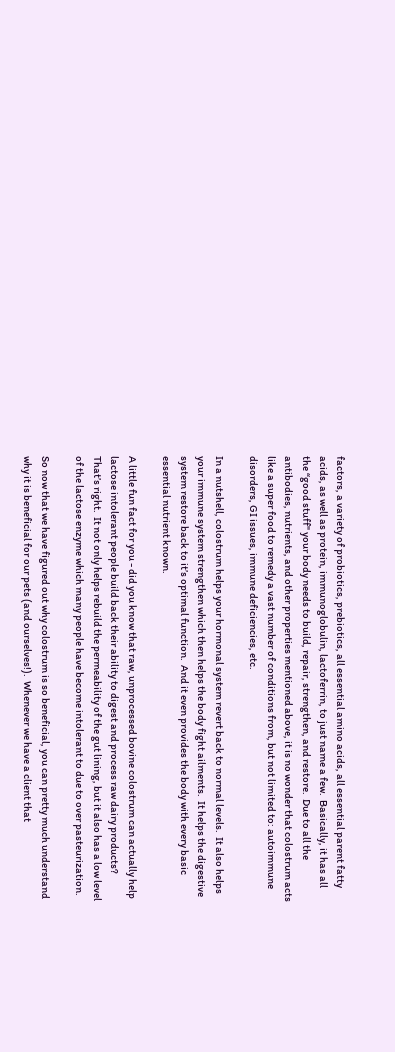factors, a variety of probiotics, prebiotics, all essential amino acids, all essential parent fatty acids, as well as protein, immunoglobulin, lactoferrin, to just name a few.  Basically, it has all the “good stuff" your body needs to build, repair, strengthen, and restore.  Due to all the antibodies, nutrients, and other properties mentioned above, it is no wonder that colostrum acts like a super food to remedy a vast number of conditions from, but not limited to: autoimmune disorders, GI issues, immune deficiencies, etc.

In a nutshell, colostrum helps your hormonal system revert back to normal levels.  It also helps your immune system strengthen which then helps the body fight ailments.  It helps the digestive system restore back to it’s optimal function.  And it even provides the body with every basic essential nutrient known.

A little fun fact for you - did you know that raw, unprocessed bovine colostrum can actually help lactose intolerant people build back their ability to digest and process raw dairy products?  That’s right.  It not only helps rebuild the permeability of the gut lining, but it also has a low level of the lactose enzyme which many people have become intolerant to due to over pasteurization.

So now that we have figured out why colostrum is so beneficial, you can pretty much understand why it is beneficial for our pets (and ourselves!).  Whenever we have a client that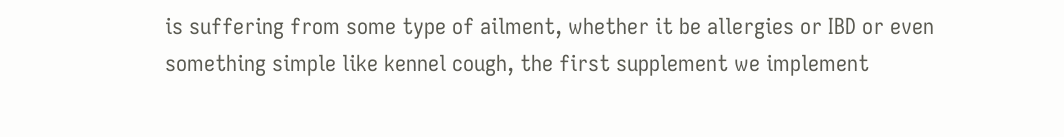is suffering from some type of ailment, whether it be allergies or IBD or even something simple like kennel cough, the first supplement we implement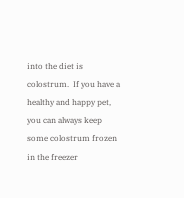into the diet is colostrum.  If you have a healthy and happy pet, you can always keep some colostrum frozen in the freezer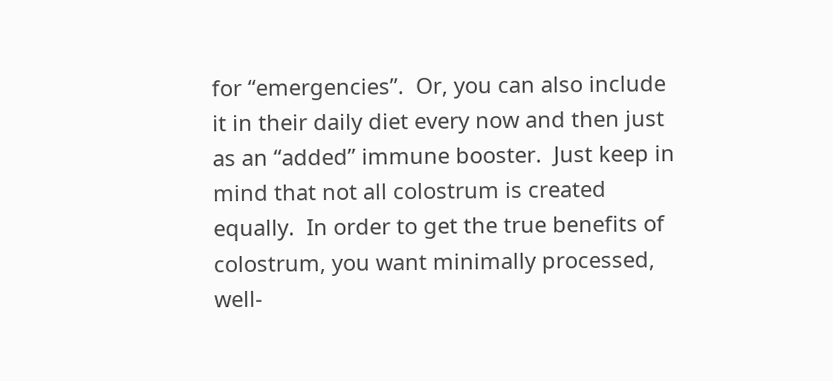for “emergencies”.  Or, you can also include it in their daily diet every now and then just as an “added” immune booster.  Just keep in mind that not all colostrum is created equally.  In order to get the true benefits of colostrum, you want minimally processed, well-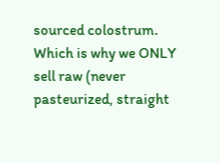sourced colostrum.  Which is why we ONLY sell raw (never pasteurized, straight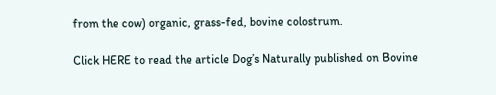from the cow) organic, grass-fed, bovine colostrum.

Click HERE to read the article Dog’s Naturally published on Bovine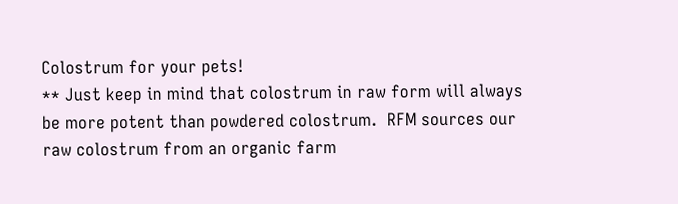Colostrum for your pets!
** Just keep in mind that colostrum in raw form will always be more potent than powdered colostrum.  RFM sources our raw colostrum from an organic farm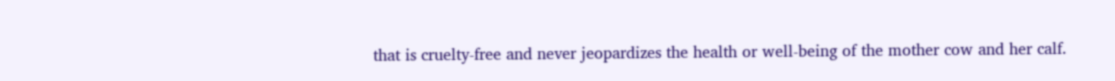that is cruelty-free and never jeopardizes the health or well-being of the mother cow and her calf.